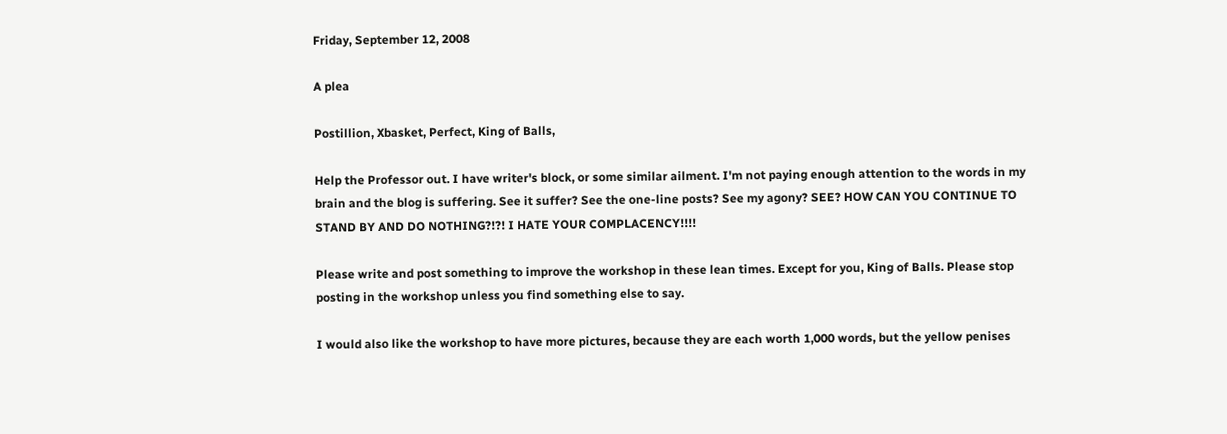Friday, September 12, 2008

A plea

Postillion, Xbasket, Perfect, King of Balls,

Help the Professor out. I have writer's block, or some similar ailment. I'm not paying enough attention to the words in my brain and the blog is suffering. See it suffer? See the one-line posts? See my agony? SEE? HOW CAN YOU CONTINUE TO STAND BY AND DO NOTHING?!?! I HATE YOUR COMPLACENCY!!!!

Please write and post something to improve the workshop in these lean times. Except for you, King of Balls. Please stop posting in the workshop unless you find something else to say.

I would also like the workshop to have more pictures, because they are each worth 1,000 words, but the yellow penises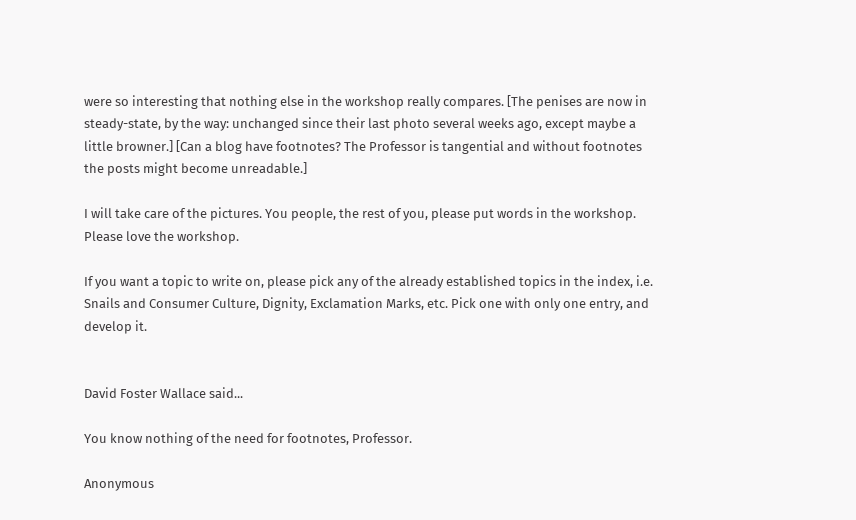were so interesting that nothing else in the workshop really compares. [The penises are now in steady-state, by the way: unchanged since their last photo several weeks ago, except maybe a little browner.] [Can a blog have footnotes? The Professor is tangential and without footnotes the posts might become unreadable.]

I will take care of the pictures. You people, the rest of you, please put words in the workshop. Please love the workshop.

If you want a topic to write on, please pick any of the already established topics in the index, i.e. Snails and Consumer Culture, Dignity, Exclamation Marks, etc. Pick one with only one entry, and develop it.


David Foster Wallace said...

You know nothing of the need for footnotes, Professor.

Anonymous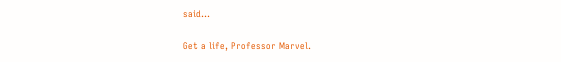said...

Get a life, Professor Marvel.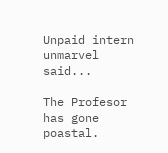Unpaid intern unmarvel said...

The Profesor has gone poastal.